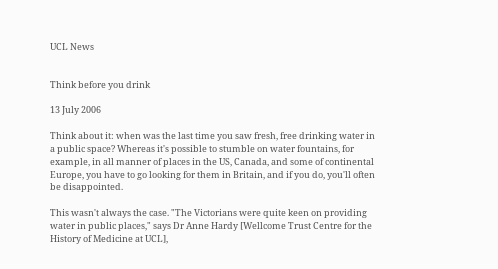UCL News


Think before you drink

13 July 2006

Think about it: when was the last time you saw fresh, free drinking water in a public space? Whereas it's possible to stumble on water fountains, for example, in all manner of places in the US, Canada, and some of continental Europe, you have to go looking for them in Britain, and if you do, you'll often be disappointed.

This wasn't always the case. "The Victorians were quite keen on providing water in public places," says Dr Anne Hardy [Wellcome Trust Centre for the History of Medicine at UCL],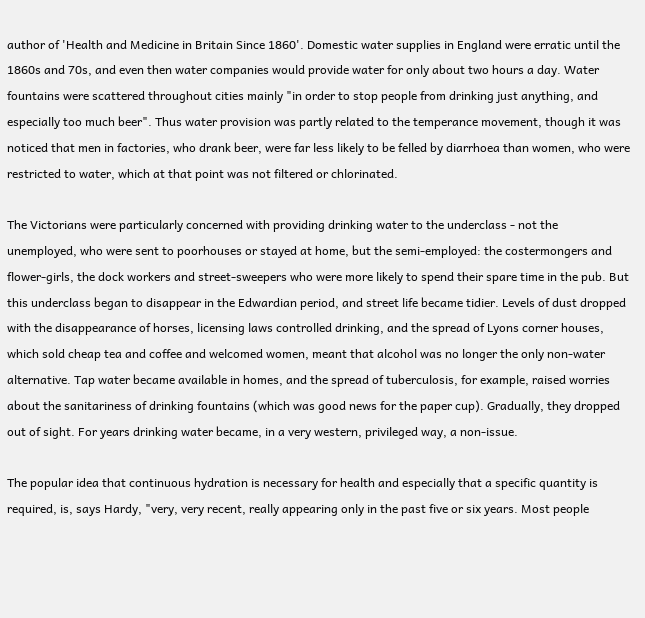author of 'Health and Medicine in Britain Since 1860'. Domestic water supplies in England were erratic until the 1860s and 70s, and even then water companies would provide water for only about two hours a day. Water fountains were scattered throughout cities mainly "in order to stop people from drinking just anything, and especially too much beer". Thus water provision was partly related to the temperance movement, though it was noticed that men in factories, who drank beer, were far less likely to be felled by diarrhoea than women, who were restricted to water, which at that point was not filtered or chlorinated.

The Victorians were particularly concerned with providing drinking water to the underclass - not the unemployed, who were sent to poorhouses or stayed at home, but the semi-employed: the costermongers and flower-girls, the dock workers and street-sweepers who were more likely to spend their spare time in the pub. But this underclass began to disappear in the Edwardian period, and street life became tidier. Levels of dust dropped with the disappearance of horses, licensing laws controlled drinking, and the spread of Lyons corner houses, which sold cheap tea and coffee and welcomed women, meant that alcohol was no longer the only non-water alternative. Tap water became available in homes, and the spread of tuberculosis, for example, raised worries about the sanitariness of drinking fountains (which was good news for the paper cup). Gradually, they dropped out of sight. For years drinking water became, in a very western, privileged way, a non-issue.

The popular idea that continuous hydration is necessary for health and especially that a specific quantity is required, is, says Hardy, "very, very recent, really appearing only in the past five or six years. Most people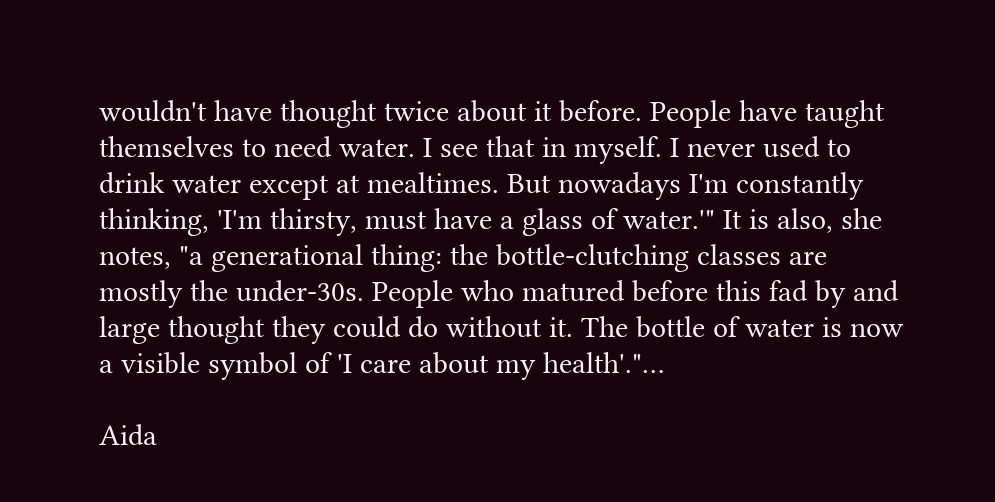wouldn't have thought twice about it before. People have taught themselves to need water. I see that in myself. I never used to drink water except at mealtimes. But nowadays I'm constantly thinking, 'I'm thirsty, must have a glass of water.'" It is also, she notes, "a generational thing: the bottle-clutching classes are mostly the under-30s. People who matured before this fad by and large thought they could do without it. The bottle of water is now a visible symbol of 'I care about my health'."…

Aida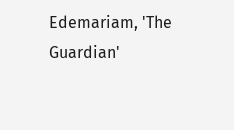Edemariam, 'The Guardian'